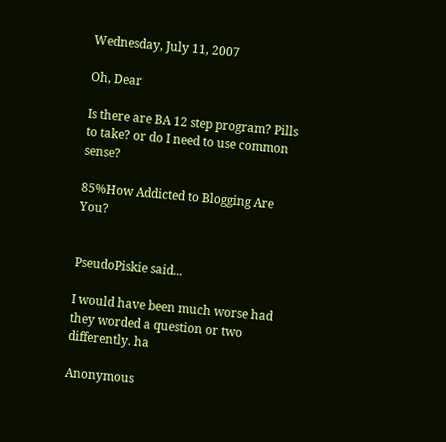Wednesday, July 11, 2007

Oh, Dear

Is there are BA 12 step program? Pills to take? or do I need to use common sense?

85%How Addicted to Blogging Are You?


PseudoPiskie said...

I would have been much worse had they worded a question or two differently. ha

Anonymous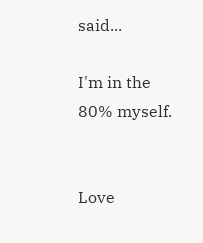said...

I'm in the 80% myself.


Love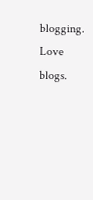blogging. Love blogs.